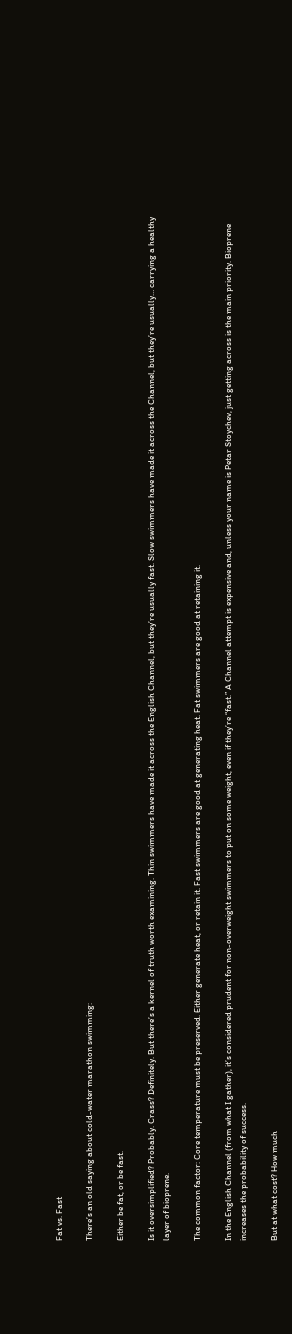Fat vs. Fast

There’s an old saying about cold-water marathon swimming:

Either be fat, or be fast.

Is it oversimplified? Probably. Crass? Definitely. But there’s a kernel of truth worth examining. Thin swimmers have made it across the English Channel, but they’re usually fast. Slow swimmers have made it across the Channel, but they’re usually… carrying a healthy layer of bioprene.

The common factor: Core temperature must be preserved. Either generate heat, or retain it. Fast swimmers are good at generating heat. Fat swimmers are good at retaining it.

In the English Channel (from what I gather), it’s considered prudent for non-overweight swimmers to put on some weight, even if they’re “fast.” A Channel attempt is expensive and, unless your name is Petar Stoychev, just getting across is the main priority. Bioprene increases the probability of success.

But at what cost? How much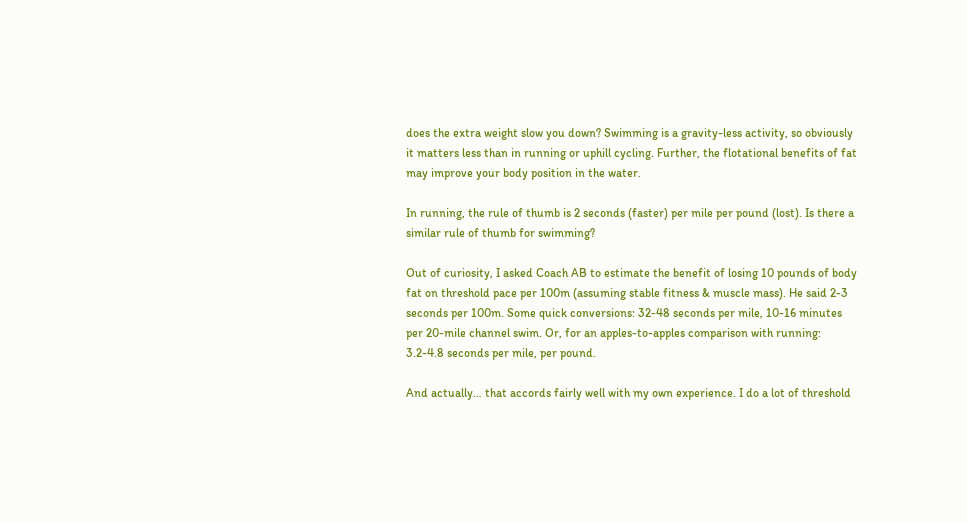does the extra weight slow you down? Swimming is a gravity-less activity, so obviously it matters less than in running or uphill cycling. Further, the flotational benefits of fat may improve your body position in the water.

In running, the rule of thumb is 2 seconds (faster) per mile per pound (lost). Is there a similar rule of thumb for swimming?

Out of curiosity, I asked Coach AB to estimate the benefit of losing 10 pounds of body fat on threshold pace per 100m (assuming stable fitness & muscle mass). He said 2-3 seconds per 100m. Some quick conversions: 32-48 seconds per mile, 10-16 minutes per 20-mile channel swim. Or, for an apples-to-apples comparison with running: 3.2-4.8 seconds per mile, per pound.

And actually… that accords fairly well with my own experience. I do a lot of threshold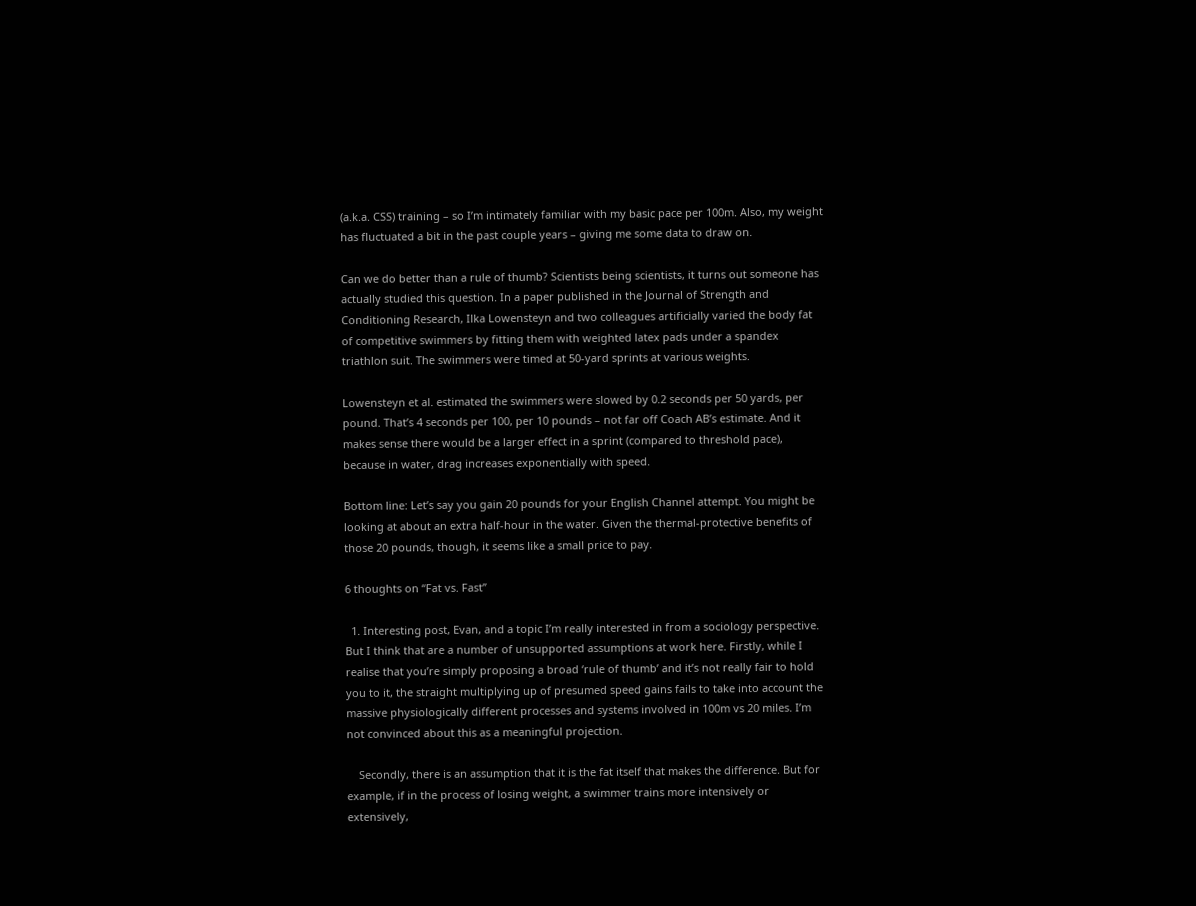(a.k.a. CSS) training – so I’m intimately familiar with my basic pace per 100m. Also, my weight has fluctuated a bit in the past couple years – giving me some data to draw on.

Can we do better than a rule of thumb? Scientists being scientists, it turns out someone has actually studied this question. In a paper published in the Journal of Strength and Conditioning Research, Ilka Lowensteyn and two colleagues artificially varied the body fat of competitive swimmers by fitting them with weighted latex pads under a spandex triathlon suit. The swimmers were timed at 50-yard sprints at various weights.

Lowensteyn et al. estimated the swimmers were slowed by 0.2 seconds per 50 yards, per pound. That’s 4 seconds per 100, per 10 pounds – not far off Coach AB’s estimate. And it makes sense there would be a larger effect in a sprint (compared to threshold pace), because in water, drag increases exponentially with speed.

Bottom line: Let’s say you gain 20 pounds for your English Channel attempt. You might be looking at about an extra half-hour in the water. Given the thermal-protective benefits of those 20 pounds, though, it seems like a small price to pay.

6 thoughts on “Fat vs. Fast”

  1. Interesting post, Evan, and a topic I’m really interested in from a sociology perspective. But I think that are a number of unsupported assumptions at work here. Firstly, while I realise that you’re simply proposing a broad ‘rule of thumb’ and it’s not really fair to hold you to it, the straight multiplying up of presumed speed gains fails to take into account the massive physiologically different processes and systems involved in 100m vs 20 miles. I’m not convinced about this as a meaningful projection.

    Secondly, there is an assumption that it is the fat itself that makes the difference. But for example, if in the process of losing weight, a swimmer trains more intensively or extensively,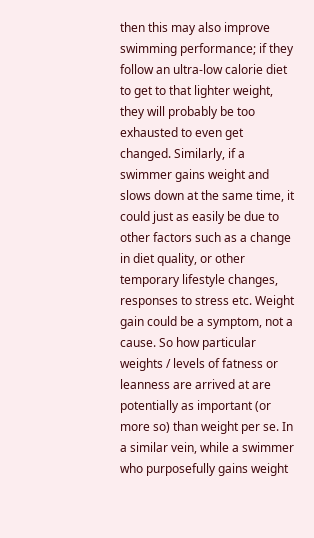then this may also improve swimming performance; if they follow an ultra-low calorie diet to get to that lighter weight, they will probably be too exhausted to even get changed. Similarly, if a swimmer gains weight and slows down at the same time, it could just as easily be due to other factors such as a change in diet quality, or other temporary lifestyle changes, responses to stress etc. Weight gain could be a symptom, not a cause. So how particular weights / levels of fatness or leanness are arrived at are potentially as important (or more so) than weight per se. In a similar vein, while a swimmer who purposefully gains weight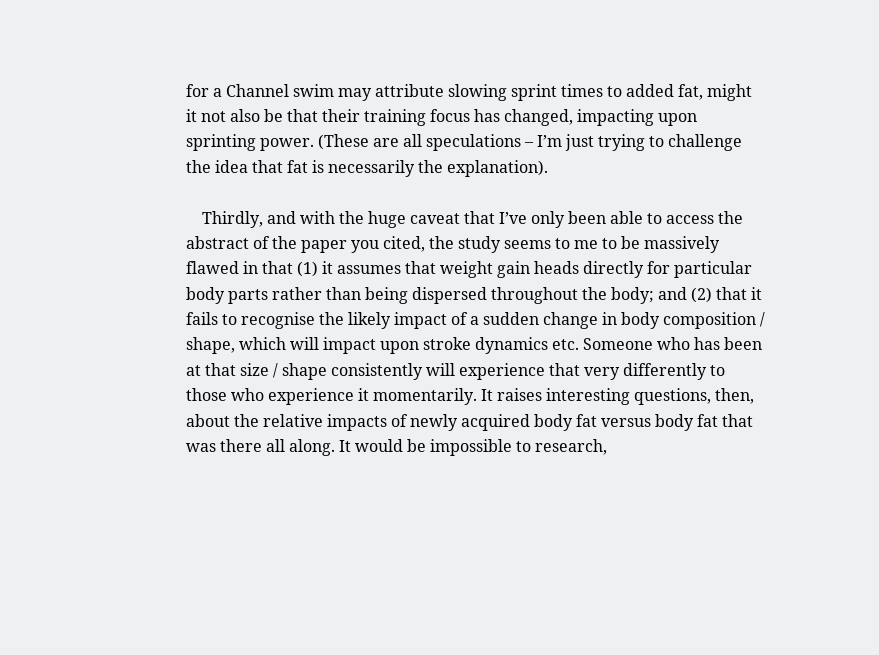for a Channel swim may attribute slowing sprint times to added fat, might it not also be that their training focus has changed, impacting upon sprinting power. (These are all speculations – I’m just trying to challenge the idea that fat is necessarily the explanation).

    Thirdly, and with the huge caveat that I’ve only been able to access the abstract of the paper you cited, the study seems to me to be massively flawed in that (1) it assumes that weight gain heads directly for particular body parts rather than being dispersed throughout the body; and (2) that it fails to recognise the likely impact of a sudden change in body composition / shape, which will impact upon stroke dynamics etc. Someone who has been at that size / shape consistently will experience that very differently to those who experience it momentarily. It raises interesting questions, then, about the relative impacts of newly acquired body fat versus body fat that was there all along. It would be impossible to research,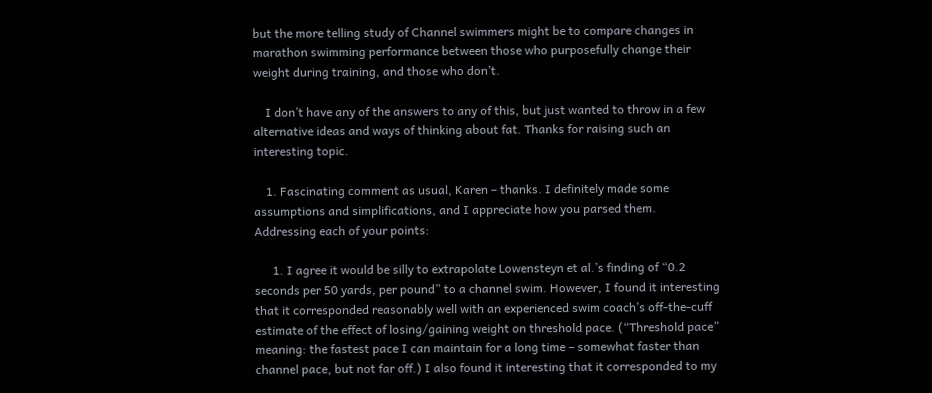but the more telling study of Channel swimmers might be to compare changes in marathon swimming performance between those who purposefully change their weight during training, and those who don’t.

    I don’t have any of the answers to any of this, but just wanted to throw in a few alternative ideas and ways of thinking about fat. Thanks for raising such an interesting topic.

    1. Fascinating comment as usual, Karen – thanks. I definitely made some assumptions and simplifications, and I appreciate how you parsed them. Addressing each of your points:

      1. I agree it would be silly to extrapolate Lowensteyn et al.’s finding of “0.2 seconds per 50 yards, per pound” to a channel swim. However, I found it interesting that it corresponded reasonably well with an experienced swim coach’s off-the-cuff estimate of the effect of losing/gaining weight on threshold pace. (“Threshold pace” meaning: the fastest pace I can maintain for a long time – somewhat faster than channel pace, but not far off.) I also found it interesting that it corresponded to my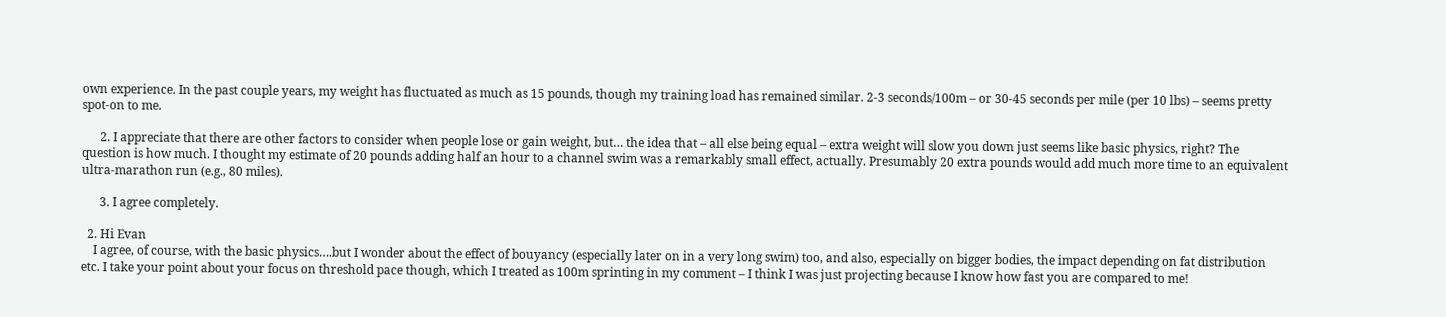own experience. In the past couple years, my weight has fluctuated as much as 15 pounds, though my training load has remained similar. 2-3 seconds/100m – or 30-45 seconds per mile (per 10 lbs) – seems pretty spot-on to me.

      2. I appreciate that there are other factors to consider when people lose or gain weight, but… the idea that – all else being equal – extra weight will slow you down just seems like basic physics, right? The question is how much. I thought my estimate of 20 pounds adding half an hour to a channel swim was a remarkably small effect, actually. Presumably 20 extra pounds would add much more time to an equivalent ultra-marathon run (e.g., 80 miles).

      3. I agree completely.

  2. Hi Evan
    I agree, of course, with the basic physics….but I wonder about the effect of bouyancy (especially later on in a very long swim) too, and also, especially on bigger bodies, the impact depending on fat distribution etc. I take your point about your focus on threshold pace though, which I treated as 100m sprinting in my comment – I think I was just projecting because I know how fast you are compared to me!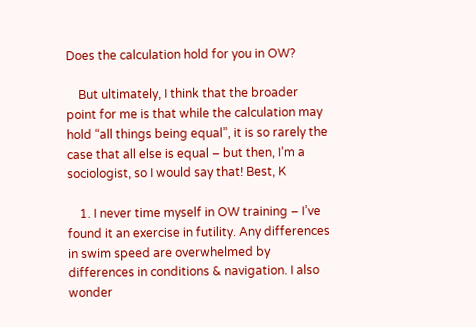Does the calculation hold for you in OW?

    But ultimately, I think that the broader point for me is that while the calculation may hold “all things being equal”, it is so rarely the case that all else is equal – but then, I’m a sociologist, so I would say that! Best, K

    1. I never time myself in OW training – I’ve found it an exercise in futility. Any differences in swim speed are overwhelmed by differences in conditions & navigation. I also wonder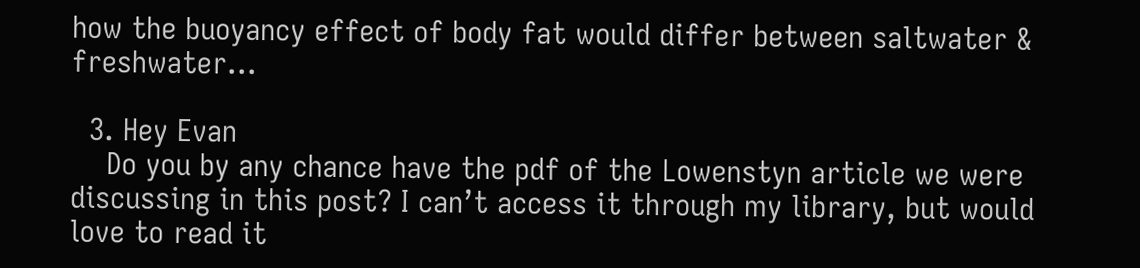how the buoyancy effect of body fat would differ between saltwater & freshwater…

  3. Hey Evan
    Do you by any chance have the pdf of the Lowenstyn article we were discussing in this post? I can’t access it through my library, but would love to read it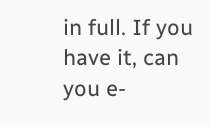in full. If you have it, can you e-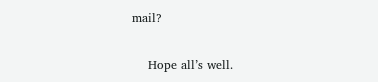mail?

    Hope all’s well.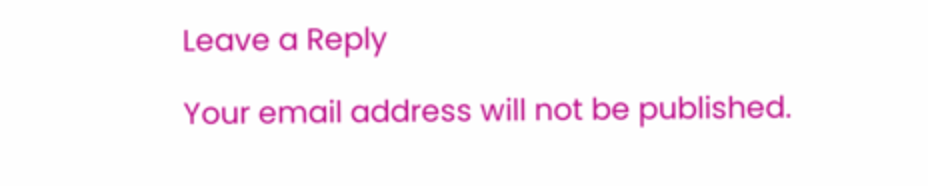Leave a Reply

Your email address will not be published.